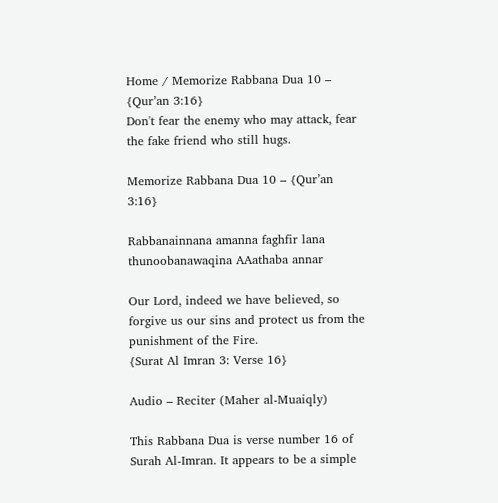Home / Memorize Rabbana Dua 10 – {Qur’an 3:16}
Don't fear the enemy who may attack, fear the fake friend who still hugs.

Memorize Rabbana Dua 10 – {Qur’an 3:16}

Rabbanainnana amanna faghfir lana thunoobanawaqina AAathaba annar

Our Lord, indeed we have believed, so forgive us our sins and protect us from the punishment of the Fire.
{Surat Al Imran 3: Verse 16}

Audio – Reciter (Maher al-Muaiqly)

This Rabbana Dua is verse number 16 of Surah Al-Imran. It appears to be a simple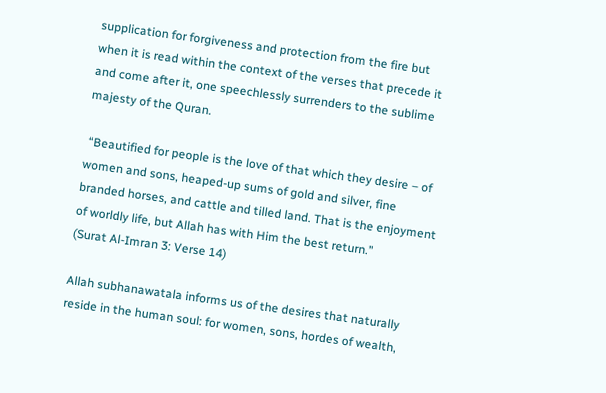supplication for forgiveness and protection from the fire but when it is read within the context of the verses that precede it and come after it, one speechlessly surrenders to the sublime majesty of the Quran.

 “Beautified for people is the love of that which they desire – of women and sons, heaped-up sums of gold and silver, fine branded horses, and cattle and tilled land. That is the enjoyment of worldly life, but Allah has with Him the best return.”
(Surat Al-Imran 3: Verse 14)

Allah subhanawatala informs us of the desires that naturally reside in the human soul: for women, sons, hordes of wealth,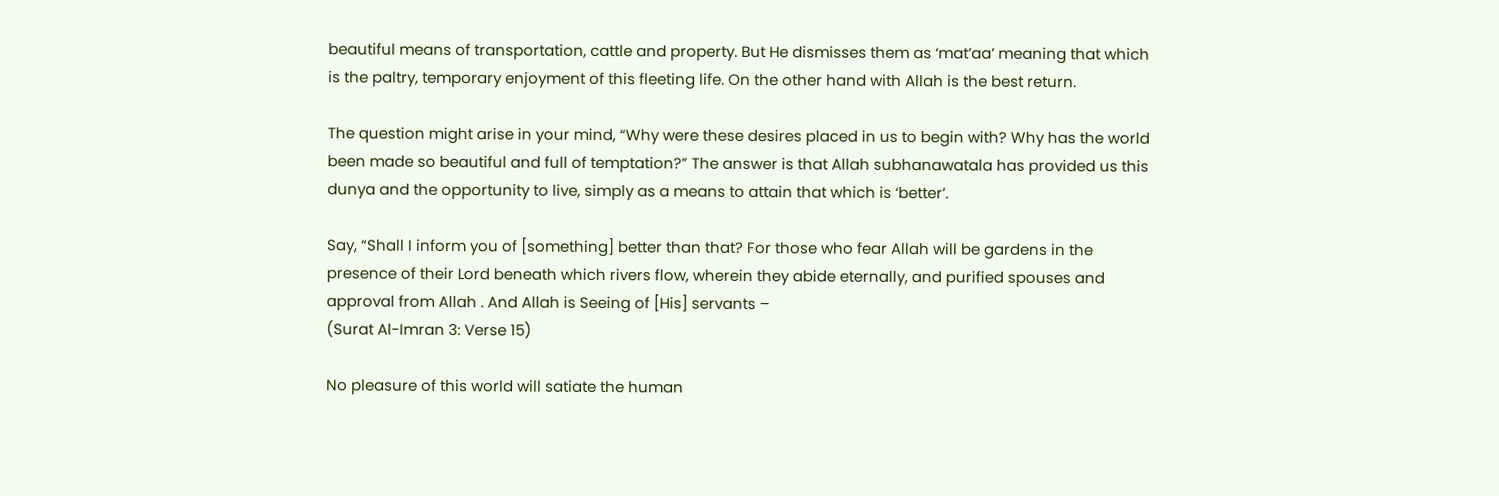beautiful means of transportation, cattle and property. But He dismisses them as ‘mat’aa’ meaning that which is the paltry, temporary enjoyment of this fleeting life. On the other hand with Allah is the best return.

The question might arise in your mind, “Why were these desires placed in us to begin with? Why has the world been made so beautiful and full of temptation?” The answer is that Allah subhanawatala has provided us this dunya and the opportunity to live, simply as a means to attain that which is ‘better’.

Say, “Shall I inform you of [something] better than that? For those who fear Allah will be gardens in the presence of their Lord beneath which rivers flow, wherein they abide eternally, and purified spouses and approval from Allah . And Allah is Seeing of [His] servants –
(Surat Al-Imran 3: Verse 15)

No pleasure of this world will satiate the human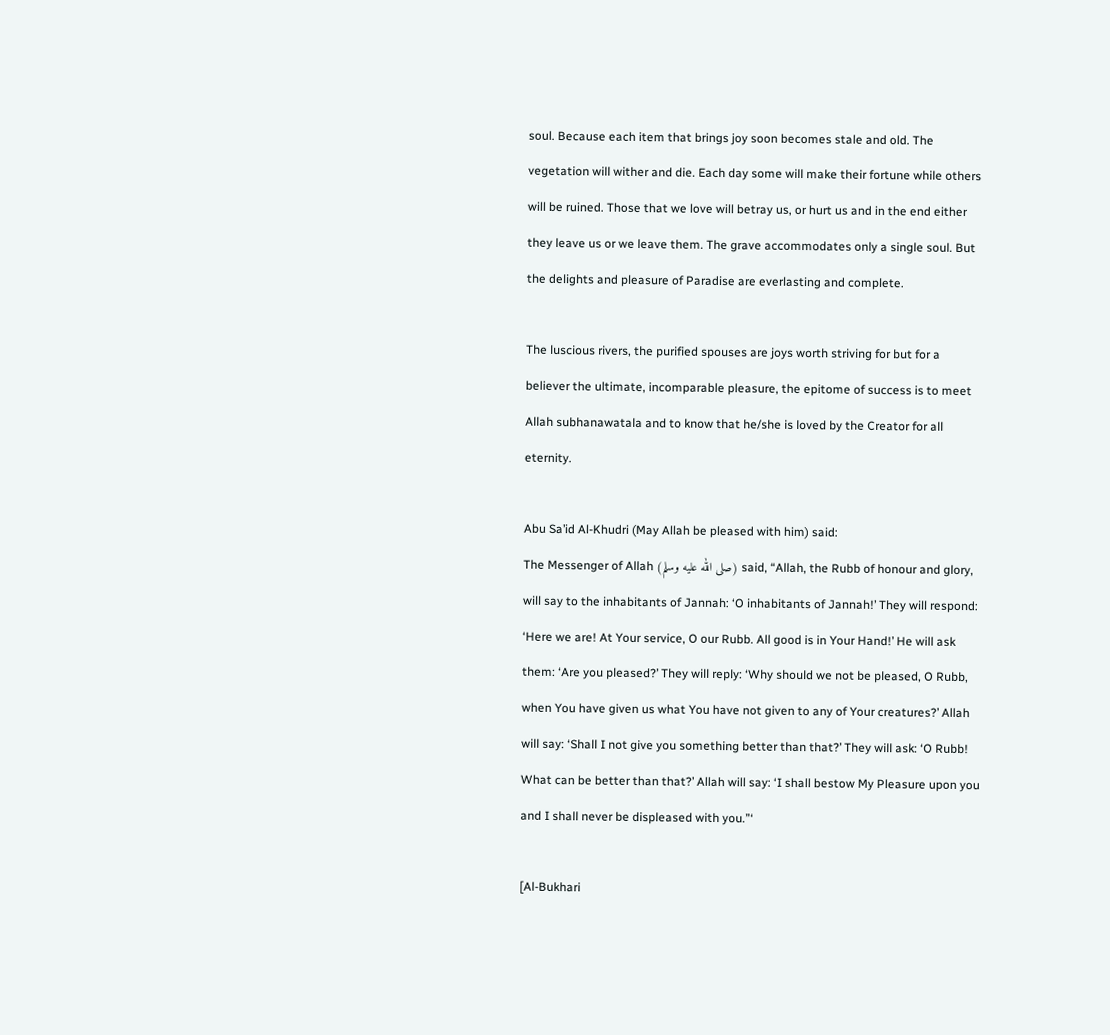soul. Because each item that brings joy soon becomes stale and old. The vegetation will wither and die. Each day some will make their fortune while others will be ruined. Those that we love will betray us, or hurt us and in the end either they leave us or we leave them. The grave accommodates only a single soul. But the delights and pleasure of Paradise are everlasting and complete.

The luscious rivers, the purified spouses are joys worth striving for but for a believer the ultimate, incomparable pleasure, the epitome of success is to meet Allah subhanawatala and to know that he/she is loved by the Creator for all eternity.

Abu Sa’id Al-Khudri (May Allah be pleased with him) said:
The Messenger of Allah (صلى الله عليه وسلم) said, “Allah, the Rubb of honour and glory, will say to the inhabitants of Jannah: ‘O inhabitants of Jannah!’ They will respond: ‘Here we are! At Your service, O our Rubb. All good is in Your Hand!’ He will ask them: ‘Are you pleased?’ They will reply: ‘Why should we not be pleased, O Rubb, when You have given us what You have not given to any of Your creatures?’ Allah will say: ‘Shall I not give you something better than that?’ They will ask: ‘O Rubb! What can be better than that?’ Allah will say: ‘I shall bestow My Pleasure upon you and I shall never be displeased with you.”‘

[Al-Bukhari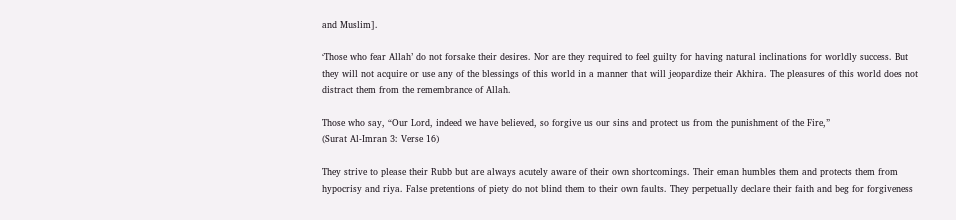and Muslim].

‘Those who fear Allah’ do not forsake their desires. Nor are they required to feel guilty for having natural inclinations for worldly success. But they will not acquire or use any of the blessings of this world in a manner that will jeopardize their Akhira. The pleasures of this world does not distract them from the remembrance of Allah.

Those who say, “Our Lord, indeed we have believed, so forgive us our sins and protect us from the punishment of the Fire,”
(Surat Al-Imran 3: Verse 16)

They strive to please their Rubb but are always acutely aware of their own shortcomings. Their eman humbles them and protects them from hypocrisy and riya. False pretentions of piety do not blind them to their own faults. They perpetually declare their faith and beg for forgiveness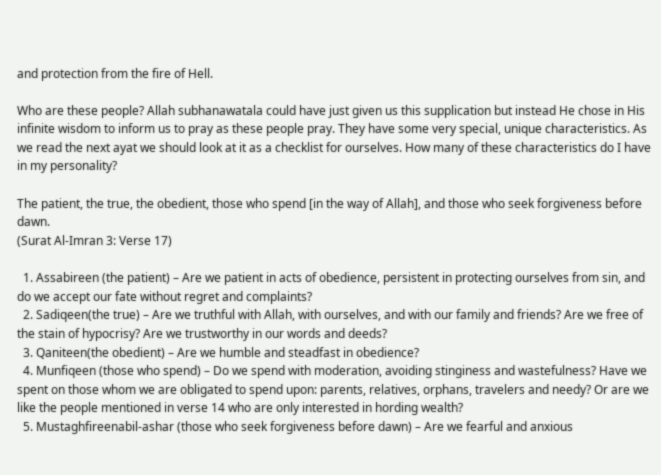and protection from the fire of Hell.

Who are these people? Allah subhanawatala could have just given us this supplication but instead He chose in His infinite wisdom to inform us to pray as these people pray. They have some very special, unique characteristics. As we read the next ayat we should look at it as a checklist for ourselves. How many of these characteristics do I have in my personality?

The patient, the true, the obedient, those who spend [in the way of Allah], and those who seek forgiveness before dawn.
(Surat Al-Imran 3: Verse 17)

  1. Assabireen (the patient) – Are we patient in acts of obedience, persistent in protecting ourselves from sin, and do we accept our fate without regret and complaints?
  2. Sadiqeen(the true) – Are we truthful with Allah, with ourselves, and with our family and friends? Are we free of the stain of hypocrisy? Are we trustworthy in our words and deeds?
  3. Qaniteen(the obedient) – Are we humble and steadfast in obedience?
  4. Munfiqeen (those who spend) – Do we spend with moderation, avoiding stinginess and wastefulness? Have we spent on those whom we are obligated to spend upon: parents, relatives, orphans, travelers and needy? Or are we like the people mentioned in verse 14 who are only interested in hording wealth?
  5. Mustaghfireenabil-ashar (those who seek forgiveness before dawn) – Are we fearful and anxious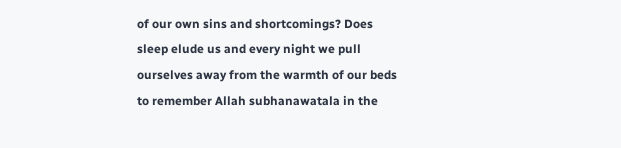of our own sins and shortcomings? Does sleep elude us and every night we pull ourselves away from the warmth of our beds to remember Allah subhanawatala in the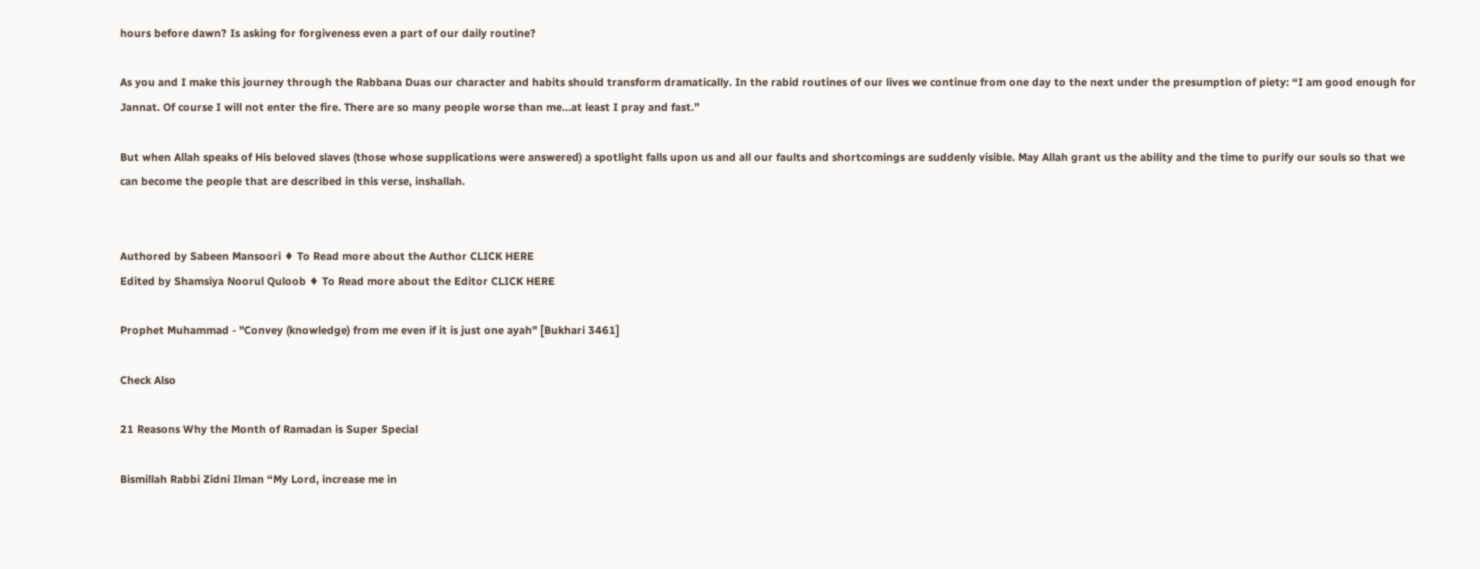hours before dawn? Is asking for forgiveness even a part of our daily routine?

As you and I make this journey through the Rabbana Duas our character and habits should transform dramatically. In the rabid routines of our lives we continue from one day to the next under the presumption of piety: “I am good enough for Jannat. Of course I will not enter the fire. There are so many people worse than me…at least I pray and fast.”

But when Allah speaks of His beloved slaves (those whose supplications were answered) a spotlight falls upon us and all our faults and shortcomings are suddenly visible. May Allah grant us the ability and the time to purify our souls so that we can become the people that are described in this verse, inshallah.


Authored by Sabeen Mansoori ♦ To Read more about the Author CLICK HERE
Edited by Shamsiya Noorul Quloob ♦ To Read more about the Editor CLICK HERE

Prophet Muhammad - "Convey (knowledge) from me even if it is just one ayah" [Bukhari 3461]

Check Also

21 Reasons Why the Month of Ramadan is Super Special

Bismillah Rabbi Zidni Ilman “My Lord, increase me in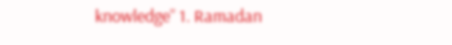knowledge” 1. Ramadan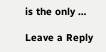is the only …

Leave a Reply